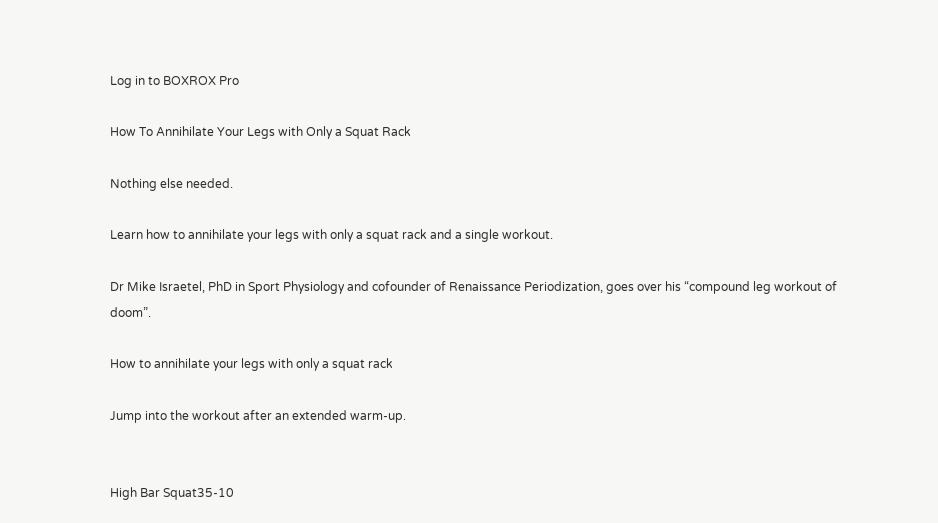Log in to BOXROX Pro

How To Annihilate Your Legs with Only a Squat Rack

Nothing else needed.

Learn how to annihilate your legs with only a squat rack and a single workout.

Dr Mike Israetel, PhD in Sport Physiology and cofounder of Renaissance Periodization, goes over his “compound leg workout of doom”.

How to annihilate your legs with only a squat rack

Jump into the workout after an extended warm-up.


High Bar Squat35-10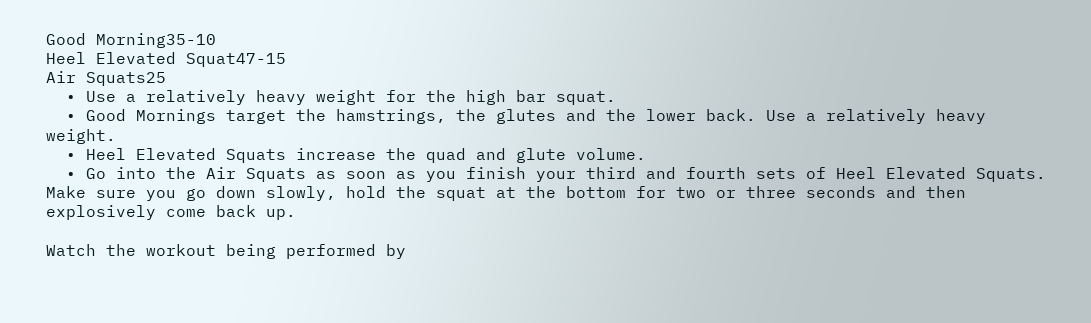Good Morning35-10
Heel Elevated Squat47-15
Air Squats25
  • Use a relatively heavy weight for the high bar squat.
  • Good Mornings target the hamstrings, the glutes and the lower back. Use a relatively heavy weight.
  • Heel Elevated Squats increase the quad and glute volume.
  • Go into the Air Squats as soon as you finish your third and fourth sets of Heel Elevated Squats. Make sure you go down slowly, hold the squat at the bottom for two or three seconds and then explosively come back up.

Watch the workout being performed by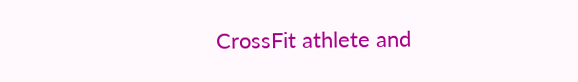CrossFit athlete and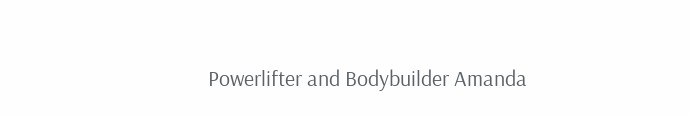Powerlifter and Bodybuilder Amanda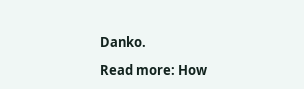Danko.

Read more: How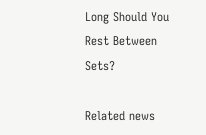Long Should You Rest Between Sets?

Related news